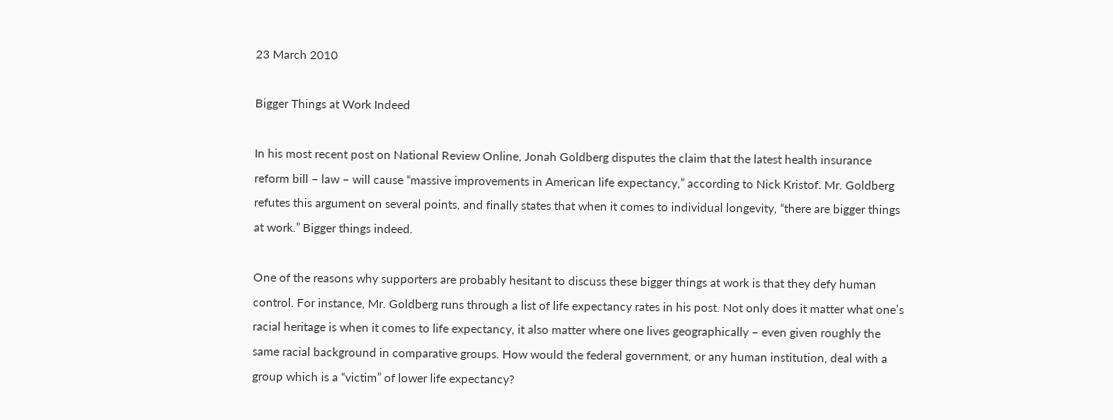23 March 2010

Bigger Things at Work Indeed

In his most recent post on National Review Online, Jonah Goldberg disputes the claim that the latest health insurance reform bill – law – will cause “massive improvements in American life expectancy,” according to Nick Kristof. Mr. Goldberg refutes this argument on several points, and finally states that when it comes to individual longevity, “there are bigger things at work.” Bigger things indeed.

One of the reasons why supporters are probably hesitant to discuss these bigger things at work is that they defy human control. For instance, Mr. Goldberg runs through a list of life expectancy rates in his post. Not only does it matter what one’s racial heritage is when it comes to life expectancy, it also matter where one lives geographically – even given roughly the same racial background in comparative groups. How would the federal government, or any human institution, deal with a group which is a “victim” of lower life expectancy?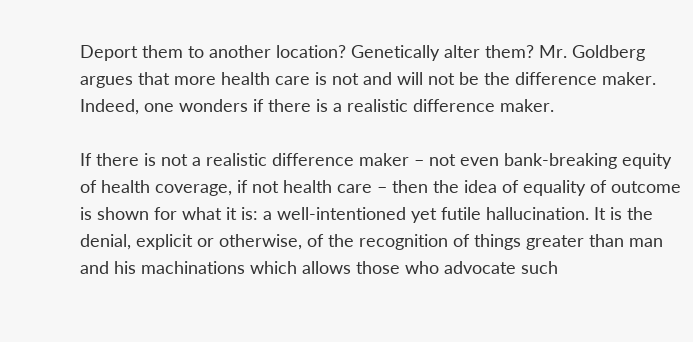Deport them to another location? Genetically alter them? Mr. Goldberg argues that more health care is not and will not be the difference maker. Indeed, one wonders if there is a realistic difference maker.

If there is not a realistic difference maker – not even bank-breaking equity of health coverage, if not health care – then the idea of equality of outcome is shown for what it is: a well-intentioned yet futile hallucination. It is the denial, explicit or otherwise, of the recognition of things greater than man and his machinations which allows those who advocate such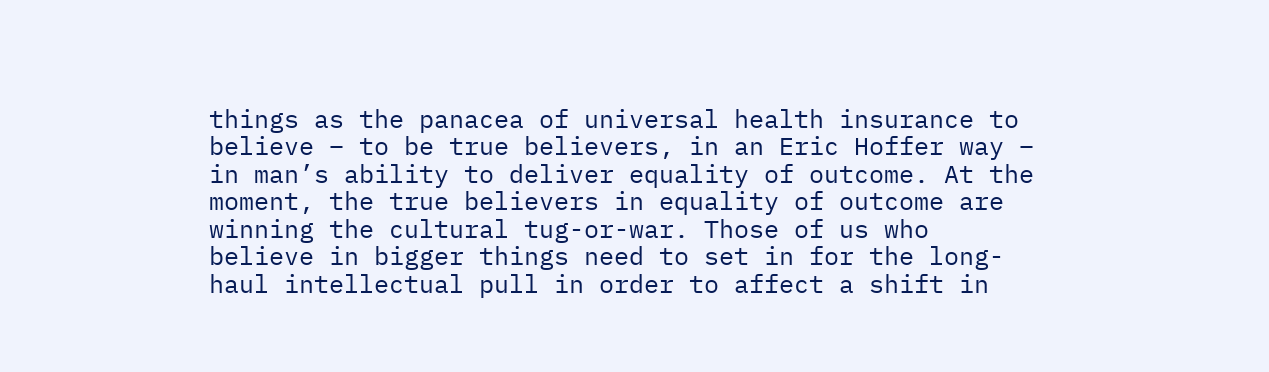things as the panacea of universal health insurance to believe – to be true believers, in an Eric Hoffer way – in man’s ability to deliver equality of outcome. At the moment, the true believers in equality of outcome are winning the cultural tug-or-war. Those of us who believe in bigger things need to set in for the long-haul intellectual pull in order to affect a shift in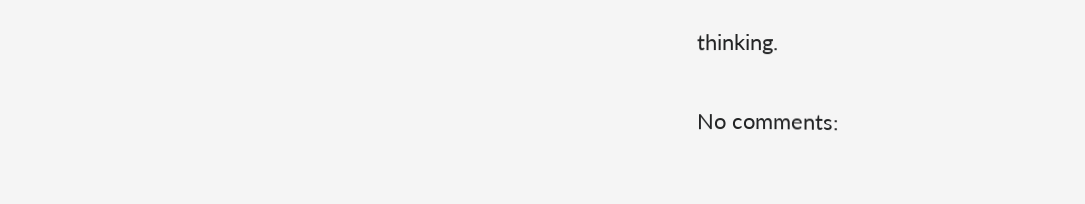thinking.

No comments: